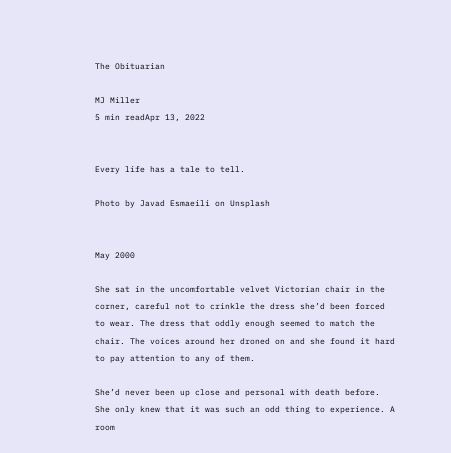The Obituarian

MJ Miller
5 min readApr 13, 2022


Every life has a tale to tell.

Photo by Javad Esmaeili on Unsplash


May 2000

She sat in the uncomfortable velvet Victorian chair in the corner, careful not to crinkle the dress she’d been forced to wear. The dress that oddly enough seemed to match the chair. The voices around her droned on and she found it hard to pay attention to any of them.

She’d never been up close and personal with death before. She only knew that it was such an odd thing to experience. A room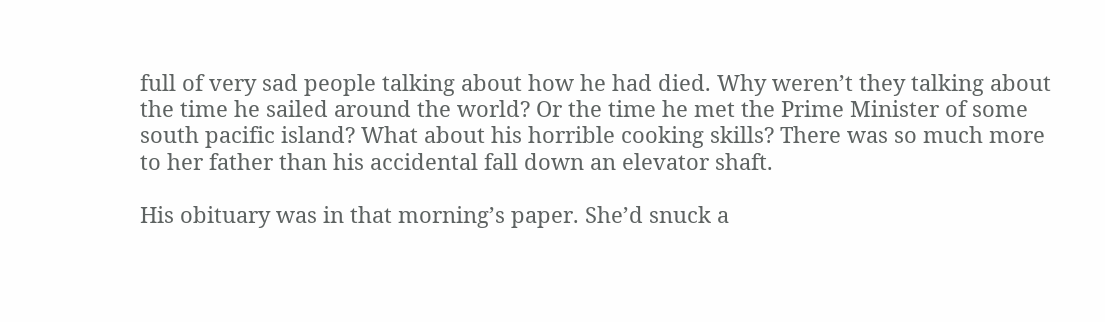full of very sad people talking about how he had died. Why weren’t they talking about the time he sailed around the world? Or the time he met the Prime Minister of some south pacific island? What about his horrible cooking skills? There was so much more to her father than his accidental fall down an elevator shaft.

His obituary was in that morning’s paper. She’d snuck a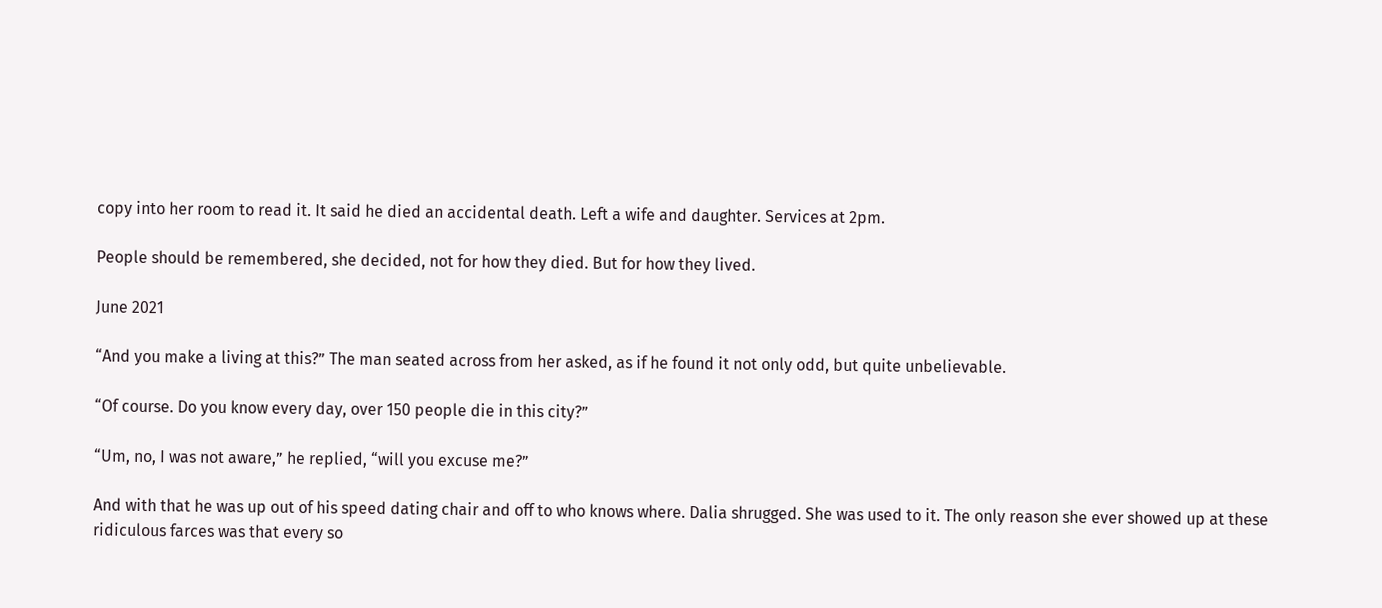copy into her room to read it. It said he died an accidental death. Left a wife and daughter. Services at 2pm.

People should be remembered, she decided, not for how they died. But for how they lived.

June 2021

“And you make a living at this?” The man seated across from her asked, as if he found it not only odd, but quite unbelievable.

“Of course. Do you know every day, over 150 people die in this city?”

“Um, no, I was not aware,” he replied, “will you excuse me?”

And with that he was up out of his speed dating chair and off to who knows where. Dalia shrugged. She was used to it. The only reason she ever showed up at these ridiculous farces was that every so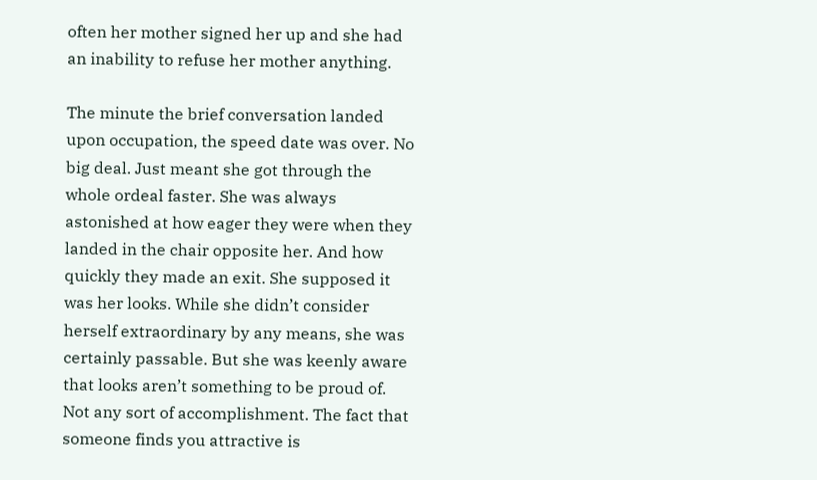often her mother signed her up and she had an inability to refuse her mother anything.

The minute the brief conversation landed upon occupation, the speed date was over. No big deal. Just meant she got through the whole ordeal faster. She was always astonished at how eager they were when they landed in the chair opposite her. And how quickly they made an exit. She supposed it was her looks. While she didn’t consider herself extraordinary by any means, she was certainly passable. But she was keenly aware that looks aren’t something to be proud of. Not any sort of accomplishment. The fact that someone finds you attractive is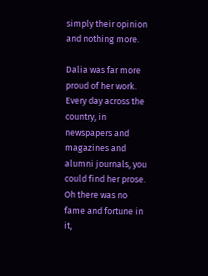simply their opinion and nothing more.

Dalia was far more proud of her work. Every day across the country, in newspapers and magazines and alumni journals, you could find her prose. Oh there was no fame and fortune in it,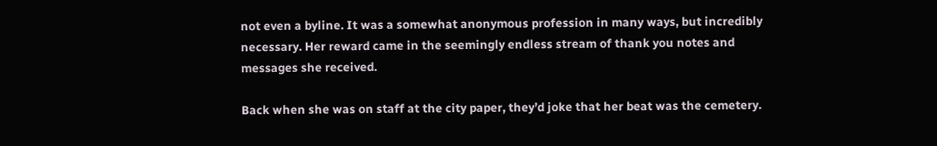not even a byline. It was a somewhat anonymous profession in many ways, but incredibly necessary. Her reward came in the seemingly endless stream of thank you notes and messages she received.

Back when she was on staff at the city paper, they’d joke that her beat was the cemetery.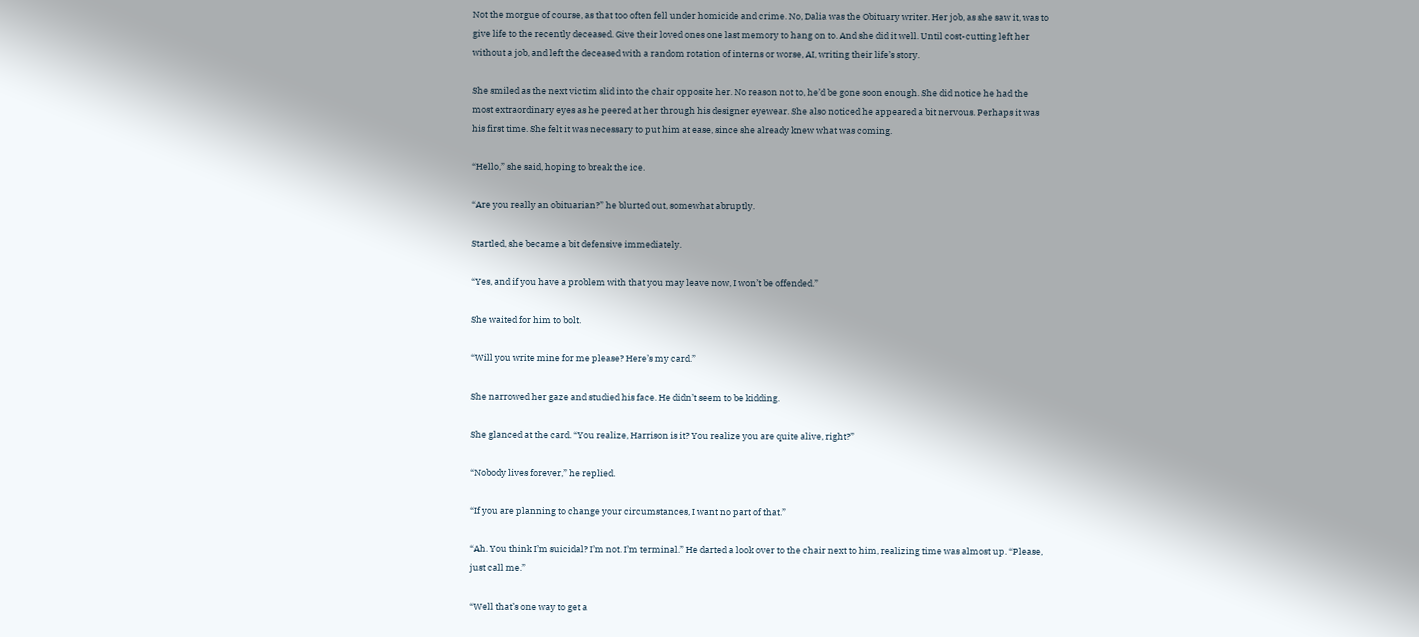Not the morgue of course, as that too often fell under homicide and crime. No, Dalia was the Obituary writer. Her job, as she saw it, was to give life to the recently deceased. Give their loved ones one last memory to hang on to. And she did it well. Until cost-cutting left her without a job, and left the deceased with a random rotation of interns or worse, AI, writing their life’s story.

She smiled as the next victim slid into the chair opposite her. No reason not to, he’d be gone soon enough. She did notice he had the most extraordinary eyes as he peered at her through his designer eyewear. She also noticed he appeared a bit nervous. Perhaps it was his first time. She felt it was necessary to put him at ease, since she already knew what was coming.

“Hello,” she said, hoping to break the ice.

“Are you really an obituarian?” he blurted out, somewhat abruptly.

Startled, she became a bit defensive immediately.

“Yes, and if you have a problem with that you may leave now, I won’t be offended.”

She waited for him to bolt.

“Will you write mine for me please? Here’s my card.”

She narrowed her gaze and studied his face. He didn’t seem to be kidding.

She glanced at the card. “You realize, Harrison is it? You realize you are quite alive, right?”

“Nobody lives forever,” he replied.

“If you are planning to change your circumstances, I want no part of that.”

“Ah. You think I’m suicidal? I’m not. I’m terminal.” He darted a look over to the chair next to him, realizing time was almost up. “Please, just call me.”

“Well that’s one way to get a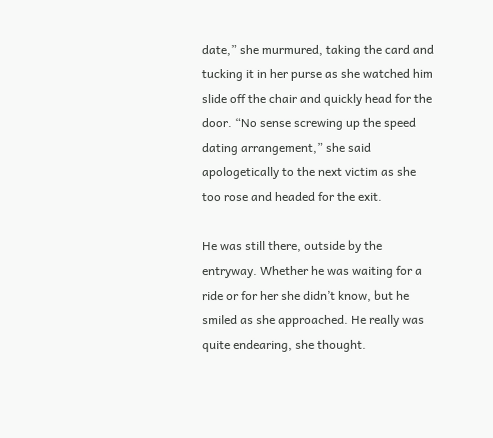date,” she murmured, taking the card and tucking it in her purse as she watched him slide off the chair and quickly head for the door. “No sense screwing up the speed dating arrangement,” she said apologetically to the next victim as she too rose and headed for the exit.

He was still there, outside by the entryway. Whether he was waiting for a ride or for her she didn’t know, but he smiled as she approached. He really was quite endearing, she thought.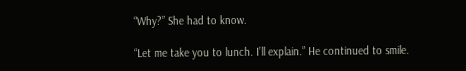“Why?” She had to know.

“Let me take you to lunch. I’ll explain.” He continued to smile.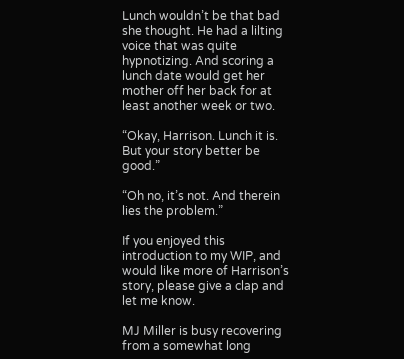Lunch wouldn’t be that bad she thought. He had a lilting voice that was quite hypnotizing. And scoring a lunch date would get her mother off her back for at least another week or two.

“Okay, Harrison. Lunch it is. But your story better be good.”

“Oh no, it’s not. And therein lies the problem.”

If you enjoyed this introduction to my WIP, and would like more of Harrison’s story, please give a clap and let me know.

MJ Miller is busy recovering from a somewhat long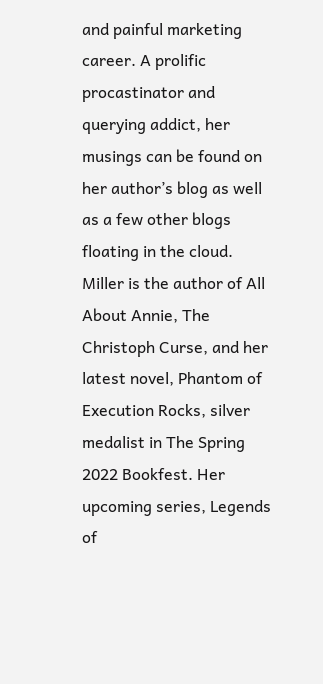and painful marketing career. A prolific procastinator and querying addict, her musings can be found on her author’s blog as well as a few other blogs floating in the cloud. Miller is the author of All About Annie, The Christoph Curse, and her latest novel, Phantom of Execution Rocks, silver medalist in The Spring 2022 Bookfest. Her upcoming series, Legends of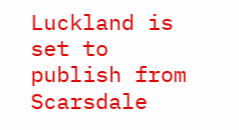Luckland is set to publish from Scarsdale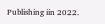Publishing iin 2022.